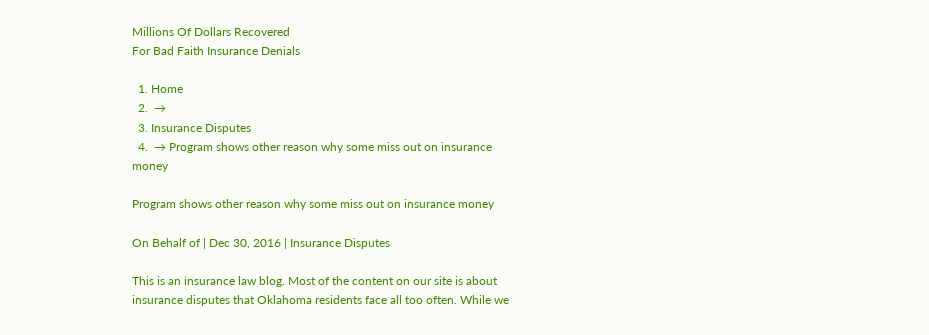Millions Of Dollars Recovered
For Bad Faith Insurance Denials

  1. Home
  2.  →
  3. Insurance Disputes
  4.  → Program shows other reason why some miss out on insurance money

Program shows other reason why some miss out on insurance money

On Behalf of | Dec 30, 2016 | Insurance Disputes

This is an insurance law blog. Most of the content on our site is about insurance disputes that Oklahoma residents face all too often. While we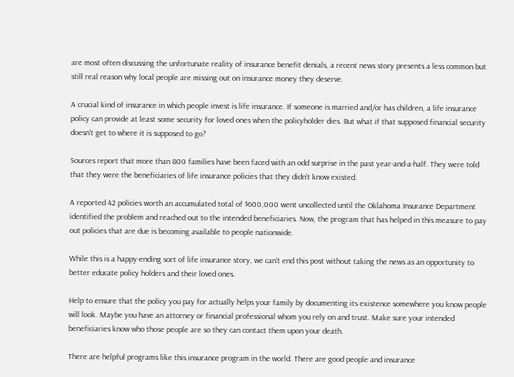are most often discussing the unfortunate reality of insurance benefit denials, a recent news story presents a less common but still real reason why local people are missing out on insurance money they deserve.

A crucial kind of insurance in which people invest is life insurance. If someone is married and/or has children, a life insurance policy can provide at least some security for loved ones when the policyholder dies. But what if that supposed financial security doesn’t get to where it is supposed to go?

Sources report that more than 800 families have been faced with an odd surprise in the past year-and-a-half. They were told that they were the beneficiaries of life insurance policies that they didn’t know existed.

A reported 42 policies worth an accumulated total of $600,000 went uncollected until the Oklahoma Insurance Department identified the problem and reached out to the intended beneficiaries. Now, the program that has helped in this measure to pay out policies that are due is becoming available to people nationwide.

While this is a happy-ending sort of life insurance story, we can’t end this post without taking the news as an opportunity to better educate policy holders and their loved ones.

Help to ensure that the policy you pay for actually helps your family by documenting its existence somewhere you know people will look. Maybe you have an attorney or financial professional whom you rely on and trust. Make sure your intended beneficiaries know who those people are so they can contact them upon your death.

There are helpful programs like this insurance program in the world. There are good people and insurance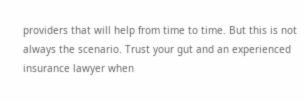providers that will help from time to time. But this is not always the scenario. Trust your gut and an experienced insurance lawyer when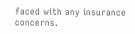faced with any insurance concerns.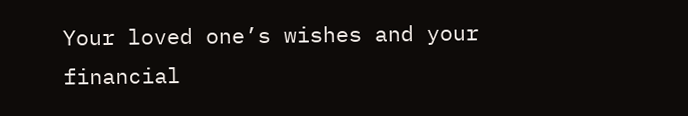Your loved one’s wishes and your financial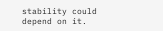stability could depend on it.